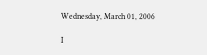Wednesday, March 01, 2006

I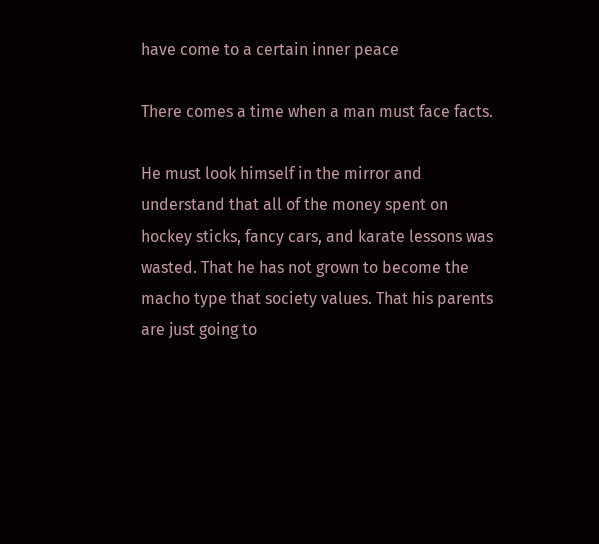have come to a certain inner peace

There comes a time when a man must face facts.

He must look himself in the mirror and understand that all of the money spent on hockey sticks, fancy cars, and karate lessons was wasted. That he has not grown to become the macho type that society values. That his parents are just going to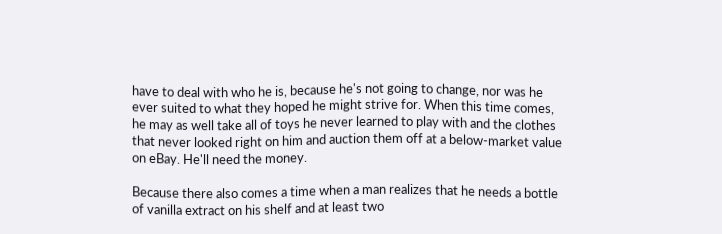have to deal with who he is, because he's not going to change, nor was he ever suited to what they hoped he might strive for. When this time comes, he may as well take all of toys he never learned to play with and the clothes that never looked right on him and auction them off at a below-market value on eBay. He'll need the money.

Because there also comes a time when a man realizes that he needs a bottle of vanilla extract on his shelf and at least two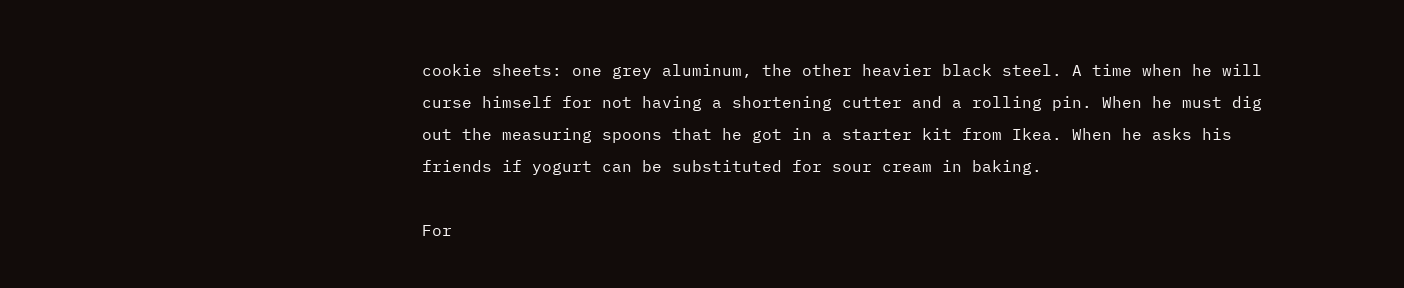cookie sheets: one grey aluminum, the other heavier black steel. A time when he will curse himself for not having a shortening cutter and a rolling pin. When he must dig out the measuring spoons that he got in a starter kit from Ikea. When he asks his friends if yogurt can be substituted for sour cream in baking.

For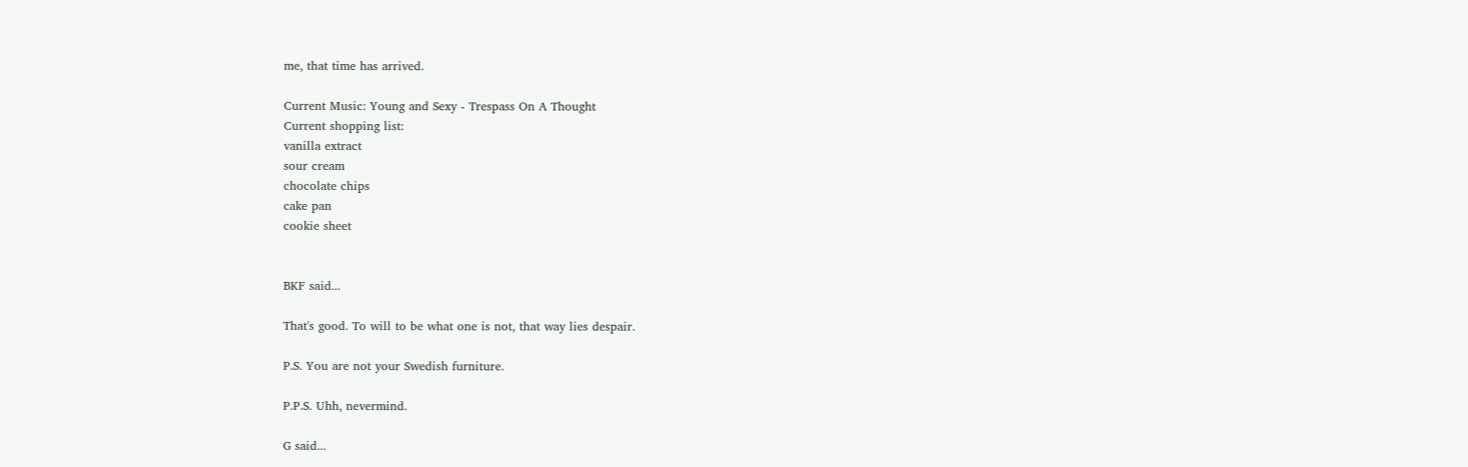me, that time has arrived.

Current Music: Young and Sexy - Trespass On A Thought
Current shopping list:
vanilla extract
sour cream
chocolate chips
cake pan
cookie sheet


BKF said...

That's good. To will to be what one is not, that way lies despair.

P.S. You are not your Swedish furniture.

P.P.S. Uhh, nevermind.

G said...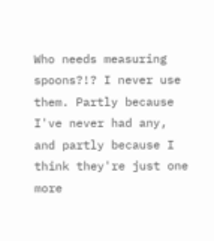Who needs measuring spoons?!? I never use them. Partly because I've never had any, and partly because I think they're just one more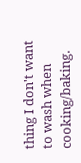thing I don't want to wash when cooking/baking.